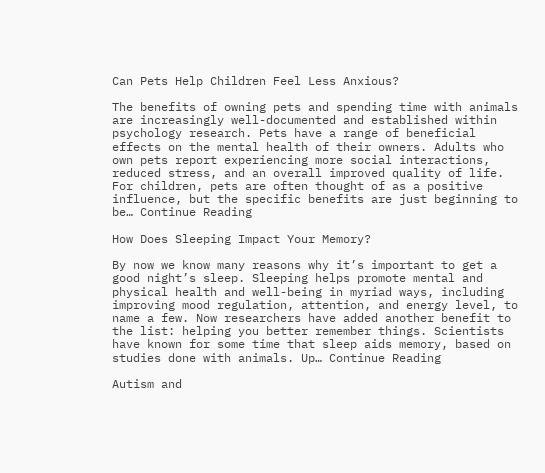Can Pets Help Children Feel Less Anxious?

The benefits of owning pets and spending time with animals are increasingly well-documented and established within psychology research. Pets have a range of beneficial effects on the mental health of their owners. Adults who own pets report experiencing more social interactions, reduced stress, and an overall improved quality of life.  For children, pets are often thought of as a positive influence, but the specific benefits are just beginning to be… Continue Reading

How Does Sleeping Impact Your Memory?

By now we know many reasons why it’s important to get a good night’s sleep. Sleeping helps promote mental and physical health and well-being in myriad ways, including improving mood regulation, attention, and energy level, to name a few. Now researchers have added another benefit to the list: helping you better remember things. Scientists have known for some time that sleep aids memory, based on studies done with animals. Up… Continue Reading

Autism and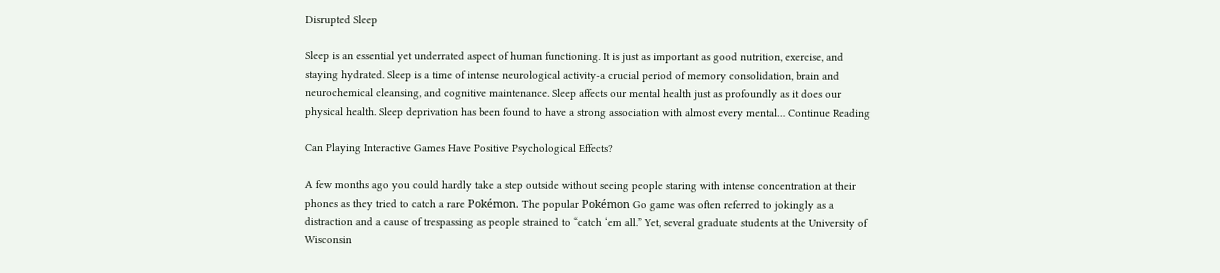Disrupted Sleep

Sleep is an essential yet underrated aspect of human functioning. It is just as important as good nutrition, exercise, and staying hydrated. Sleep is a time of intense neurological activity-a crucial period of memory consolidation, brain and neurochemical cleansing, and cognitive maintenance. Sleep affects our mental health just as profoundly as it does our physical health. Sleep deprivation has been found to have a strong association with almost every mental… Continue Reading

Can Playing Interactive Games Have Positive Psychological Effects?

A few months ago you could hardly take a step outside without seeing people staring with intense concentration at their phones as they tried to catch a rare Pokémon. The popular Pokémon Go game was often referred to jokingly as a distraction and a cause of trespassing as people strained to “catch ‘em all.” Yet, several graduate students at the University of Wisconsin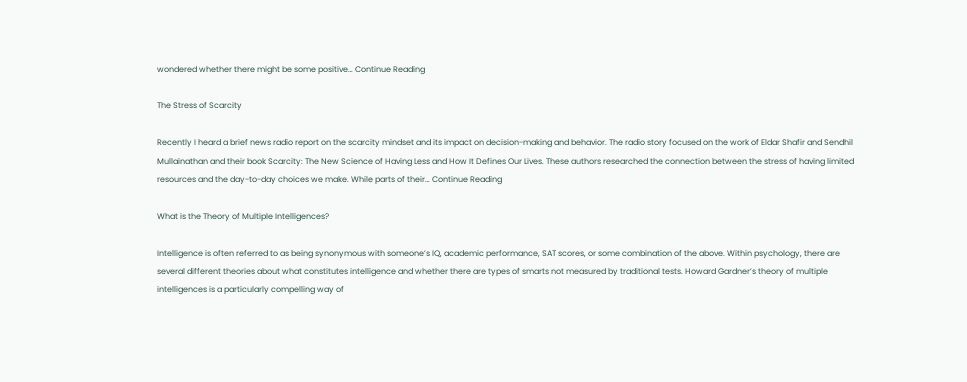wondered whether there might be some positive… Continue Reading

The Stress of Scarcity

Recently I heard a brief news radio report on the scarcity mindset and its impact on decision-making and behavior. The radio story focused on the work of Eldar Shafir and Sendhil Mullainathan and their book Scarcity: The New Science of Having Less and How It Defines Our Lives. These authors researched the connection between the stress of having limited resources and the day-to-day choices we make. While parts of their… Continue Reading

What is the Theory of Multiple Intelligences?

Intelligence is often referred to as being synonymous with someone’s IQ, academic performance, SAT scores, or some combination of the above. Within psychology, there are several different theories about what constitutes intelligence and whether there are types of smarts not measured by traditional tests. Howard Gardner’s theory of multiple intelligences is a particularly compelling way of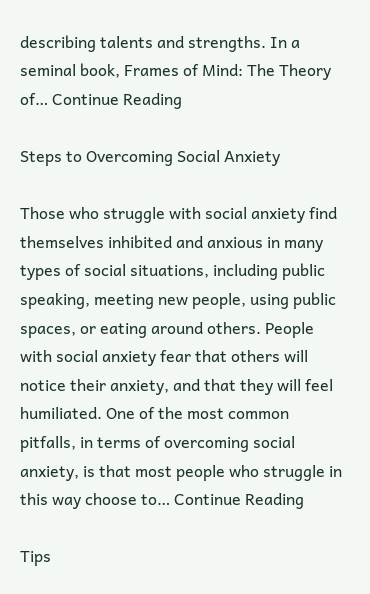describing talents and strengths. In a seminal book, Frames of Mind: The Theory of… Continue Reading

Steps to Overcoming Social Anxiety

Those who struggle with social anxiety find themselves inhibited and anxious in many types of social situations, including public speaking, meeting new people, using public spaces, or eating around others. People with social anxiety fear that others will notice their anxiety, and that they will feel humiliated. One of the most common pitfalls, in terms of overcoming social anxiety, is that most people who struggle in this way choose to… Continue Reading

Tips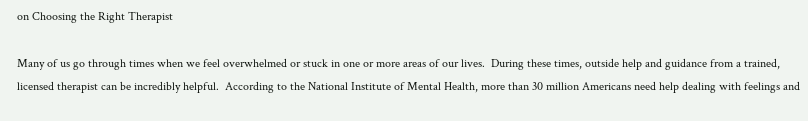on Choosing the Right Therapist

Many of us go through times when we feel overwhelmed or stuck in one or more areas of our lives.  During these times, outside help and guidance from a trained, licensed therapist can be incredibly helpful.  According to the National Institute of Mental Health, more than 30 million Americans need help dealing with feelings and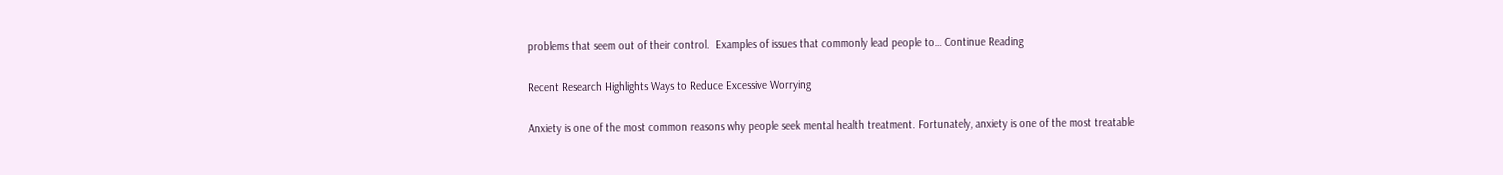problems that seem out of their control.  Examples of issues that commonly lead people to… Continue Reading

Recent Research Highlights Ways to Reduce Excessive Worrying

Anxiety is one of the most common reasons why people seek mental health treatment. Fortunately, anxiety is one of the most treatable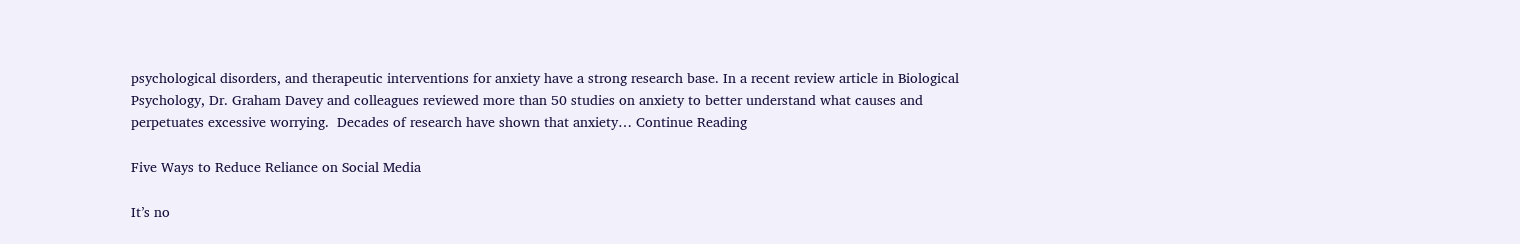psychological disorders, and therapeutic interventions for anxiety have a strong research base. In a recent review article in Biological Psychology, Dr. Graham Davey and colleagues reviewed more than 50 studies on anxiety to better understand what causes and perpetuates excessive worrying.  Decades of research have shown that anxiety… Continue Reading

Five Ways to Reduce Reliance on Social Media

It’s no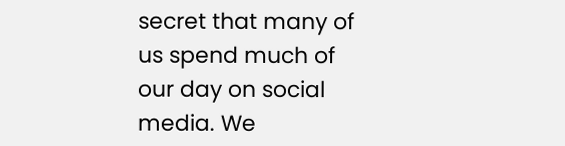secret that many of us spend much of our day on social media. We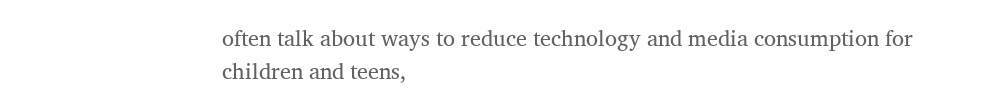often talk about ways to reduce technology and media consumption for children and teens,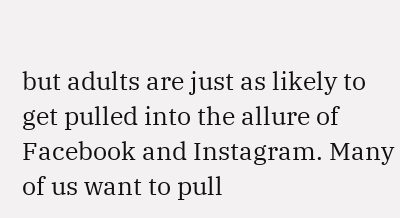but adults are just as likely to get pulled into the allure of Facebook and Instagram. Many of us want to pull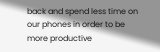back and spend less time on our phones in order to be more productive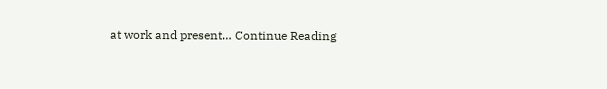at work and present… Continue Reading